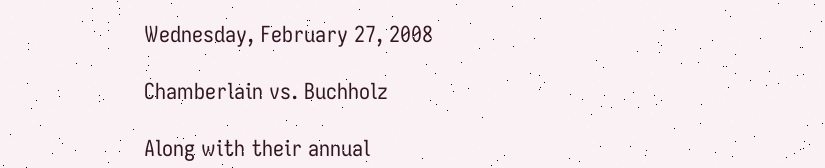Wednesday, February 27, 2008

Chamberlain vs. Buchholz

Along with their annual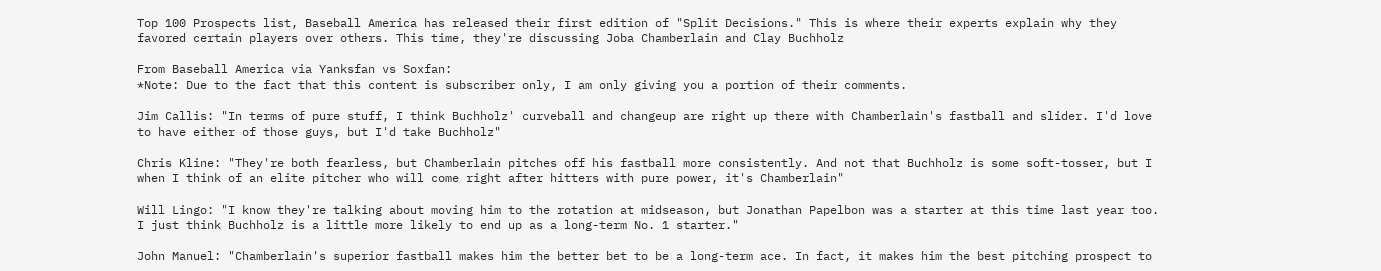Top 100 Prospects list, Baseball America has released their first edition of "Split Decisions." This is where their experts explain why they favored certain players over others. This time, they're discussing Joba Chamberlain and Clay Buchholz

From Baseball America via Yanksfan vs Soxfan:
*Note: Due to the fact that this content is subscriber only, I am only giving you a portion of their comments.

Jim Callis: "In terms of pure stuff, I think Buchholz' curveball and changeup are right up there with Chamberlain's fastball and slider. I'd love to have either of those guys, but I'd take Buchholz"

Chris Kline: "They're both fearless, but Chamberlain pitches off his fastball more consistently. And not that Buchholz is some soft-tosser, but I when I think of an elite pitcher who will come right after hitters with pure power, it's Chamberlain"

Will Lingo: "I know they're talking about moving him to the rotation at midseason, but Jonathan Papelbon was a starter at this time last year too. I just think Buchholz is a little more likely to end up as a long-term No. 1 starter."

John Manuel: "Chamberlain's superior fastball makes him the better bet to be a long-term ace. In fact, it makes him the best pitching prospect to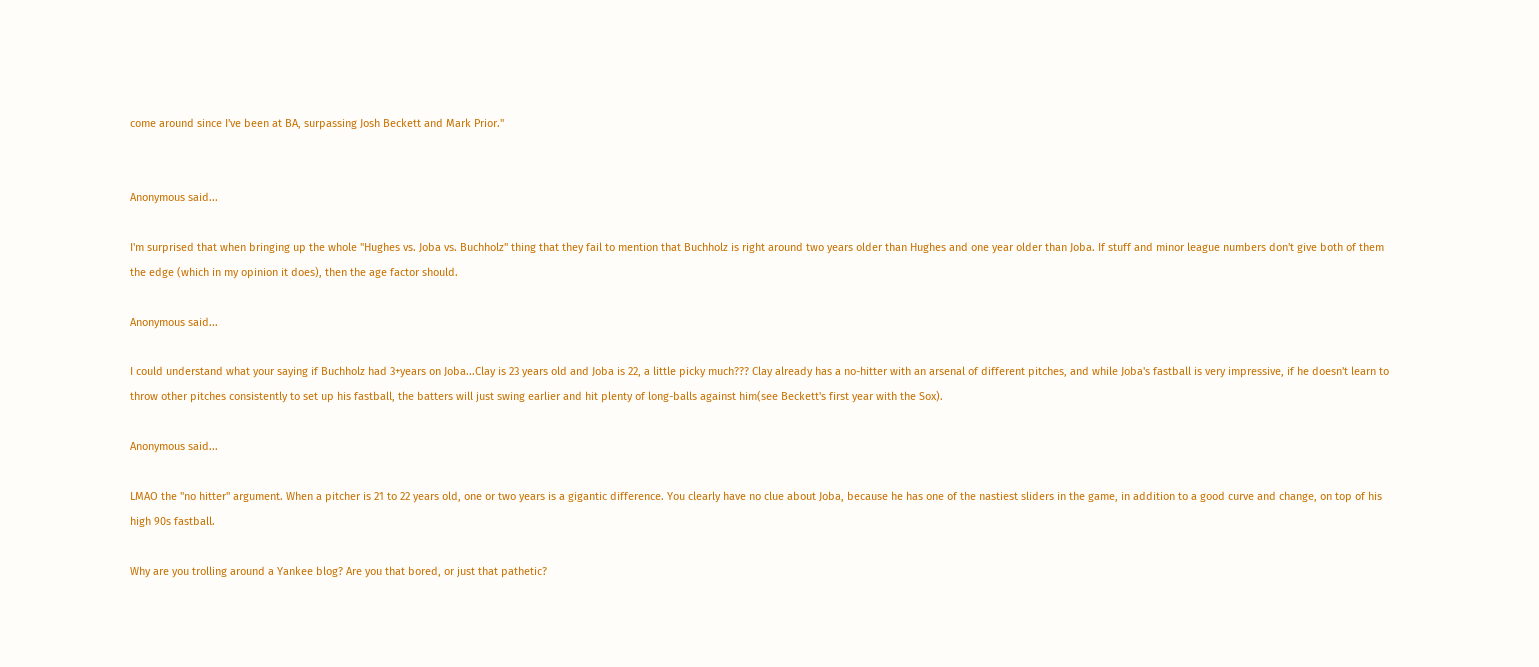come around since I've been at BA, surpassing Josh Beckett and Mark Prior."


Anonymous said...

I'm surprised that when bringing up the whole "Hughes vs. Joba vs. Buchholz" thing that they fail to mention that Buchholz is right around two years older than Hughes and one year older than Joba. If stuff and minor league numbers don't give both of them the edge (which in my opinion it does), then the age factor should.

Anonymous said...

I could understand what your saying if Buchholz had 3+years on Joba...Clay is 23 years old and Joba is 22, a little picky much??? Clay already has a no-hitter with an arsenal of different pitches, and while Joba's fastball is very impressive, if he doesn't learn to throw other pitches consistently to set up his fastball, the batters will just swing earlier and hit plenty of long-balls against him(see Beckett's first year with the Sox).

Anonymous said...

LMAO the "no hitter" argument. When a pitcher is 21 to 22 years old, one or two years is a gigantic difference. You clearly have no clue about Joba, because he has one of the nastiest sliders in the game, in addition to a good curve and change, on top of his high 90s fastball.

Why are you trolling around a Yankee blog? Are you that bored, or just that pathetic?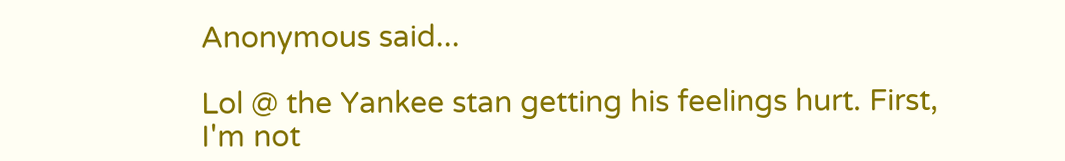Anonymous said...

Lol @ the Yankee stan getting his feelings hurt. First, I'm not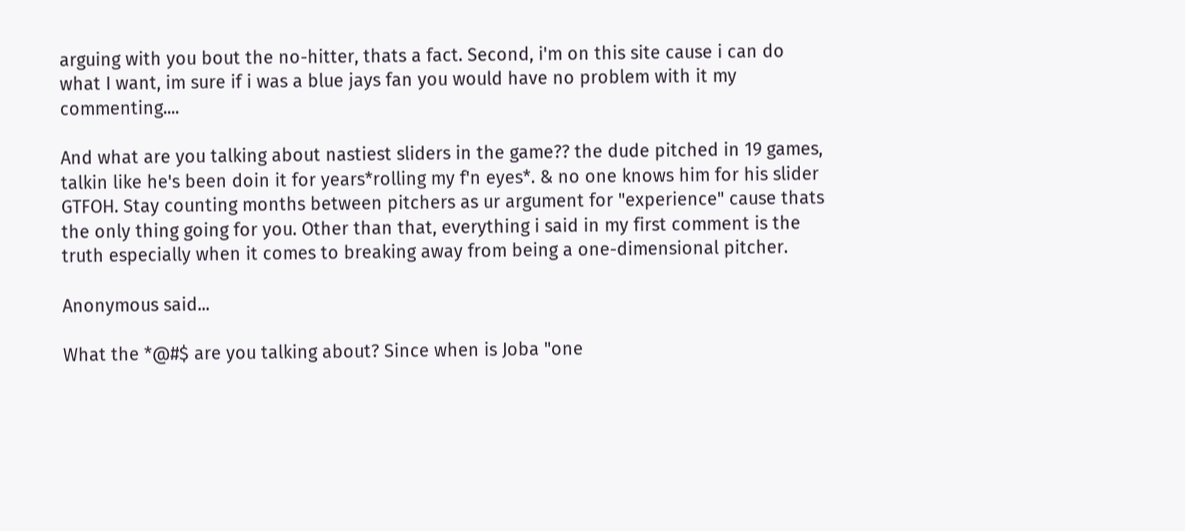arguing with you bout the no-hitter, thats a fact. Second, i'm on this site cause i can do what I want, im sure if i was a blue jays fan you would have no problem with it my commenting....

And what are you talking about nastiest sliders in the game?? the dude pitched in 19 games, talkin like he's been doin it for years*rolling my f'n eyes*. & no one knows him for his slider GTFOH. Stay counting months between pitchers as ur argument for "experience" cause thats the only thing going for you. Other than that, everything i said in my first comment is the truth especially when it comes to breaking away from being a one-dimensional pitcher.

Anonymous said...

What the *@#$ are you talking about? Since when is Joba "one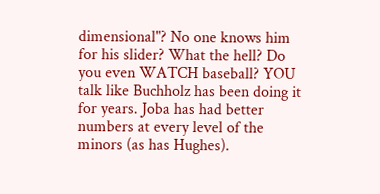dimensional"? No one knows him for his slider? What the hell? Do you even WATCH baseball? YOU talk like Buchholz has been doing it for years. Joba has had better numbers at every level of the minors (as has Hughes).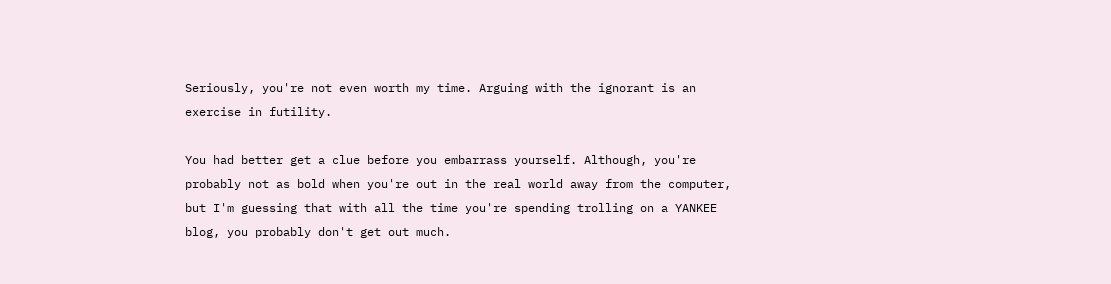Seriously, you're not even worth my time. Arguing with the ignorant is an exercise in futility.

You had better get a clue before you embarrass yourself. Although, you're probably not as bold when you're out in the real world away from the computer, but I'm guessing that with all the time you're spending trolling on a YANKEE blog, you probably don't get out much.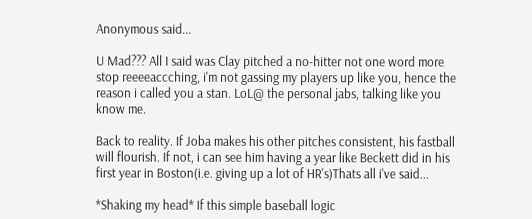Anonymous said...

U Mad??? All I said was Clay pitched a no-hitter not one word more stop reeeeaccching, i'm not gassing my players up like you, hence the reason i called you a stan. LoL@ the personal jabs, talking like you know me.

Back to reality. If Joba makes his other pitches consistent, his fastball will flourish. If not, i can see him having a year like Beckett did in his first year in Boston(i.e. giving up a lot of HR's)Thats all i've said...

*Shaking my head* If this simple baseball logic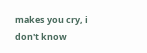makes you cry, i don't know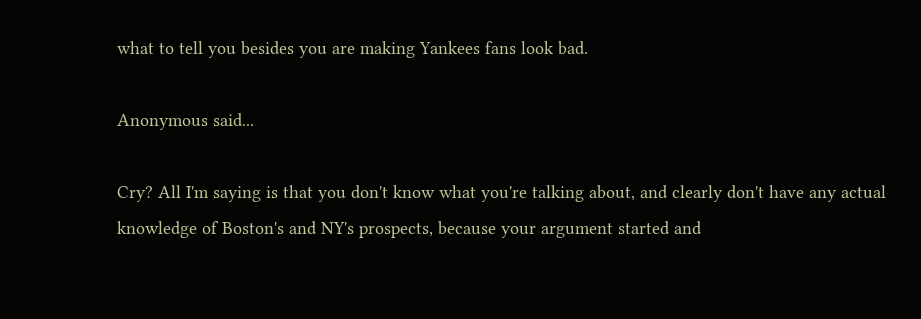what to tell you besides you are making Yankees fans look bad.

Anonymous said...

Cry? All I'm saying is that you don't know what you're talking about, and clearly don't have any actual knowledge of Boston's and NY's prospects, because your argument started and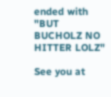ended with "BUT BUCHOLZ NO HITTER LOLZ"

See you at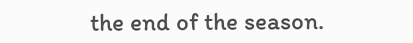the end of the season.